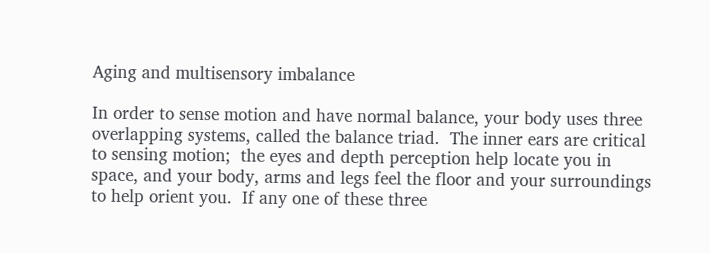Aging and multisensory imbalance

In order to sense motion and have normal balance, your body uses three overlapping systems, called the balance triad.  The inner ears are critical to sensing motion;  the eyes and depth perception help locate you in space, and your body, arms and legs feel the floor and your surroundings to help orient you.  If any one of these three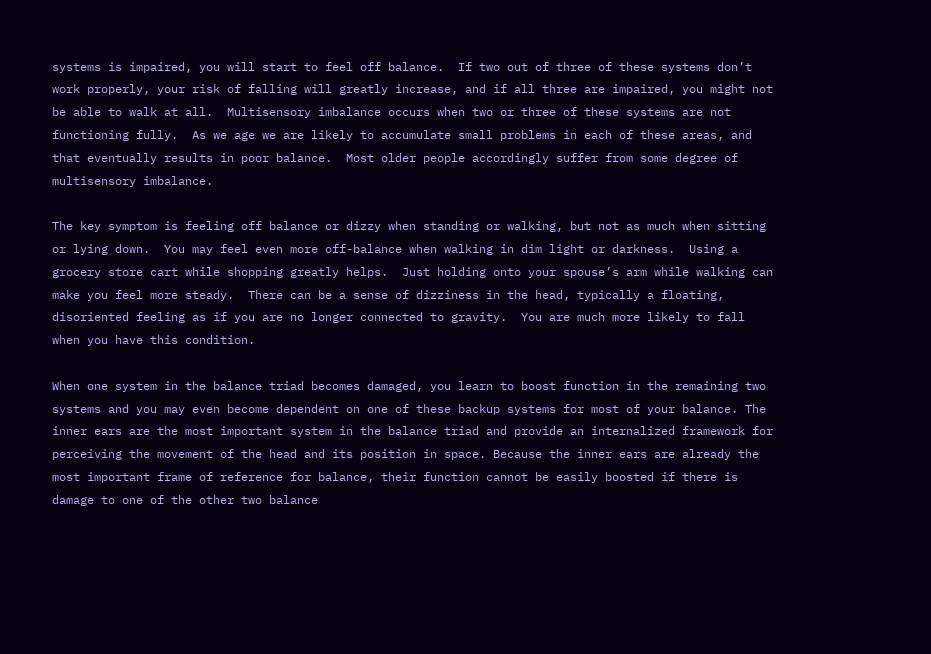systems is impaired, you will start to feel off balance.  If two out of three of these systems don’t work properly, your risk of falling will greatly increase, and if all three are impaired, you might not be able to walk at all.  Multisensory imbalance occurs when two or three of these systems are not functioning fully.  As we age we are likely to accumulate small problems in each of these areas, and that eventually results in poor balance.  Most older people accordingly suffer from some degree of multisensory imbalance.

The key symptom is feeling off balance or dizzy when standing or walking, but not as much when sitting or lying down.  You may feel even more off-balance when walking in dim light or darkness.  Using a grocery store cart while shopping greatly helps.  Just holding onto your spouse’s arm while walking can make you feel more steady.  There can be a sense of dizziness in the head, typically a floating, disoriented feeling as if you are no longer connected to gravity.  You are much more likely to fall when you have this condition.

When one system in the balance triad becomes damaged, you learn to boost function in the remaining two systems and you may even become dependent on one of these backup systems for most of your balance. The inner ears are the most important system in the balance triad and provide an internalized framework for perceiving the movement of the head and its position in space. Because the inner ears are already the most important frame of reference for balance, their function cannot be easily boosted if there is damage to one of the other two balance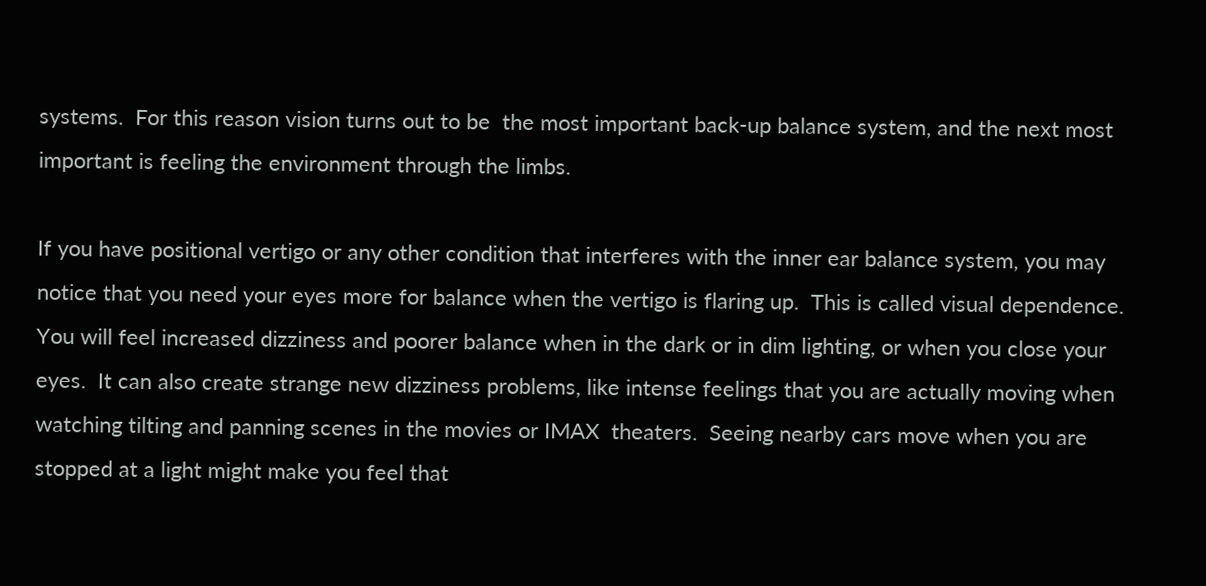systems.  For this reason vision turns out to be  the most important back-up balance system, and the next most important is feeling the environment through the limbs.

If you have positional vertigo or any other condition that interferes with the inner ear balance system, you may notice that you need your eyes more for balance when the vertigo is flaring up.  This is called visual dependence.  You will feel increased dizziness and poorer balance when in the dark or in dim lighting, or when you close your eyes.  It can also create strange new dizziness problems, like intense feelings that you are actually moving when watching tilting and panning scenes in the movies or IMAX  theaters.  Seeing nearby cars move when you are stopped at a light might make you feel that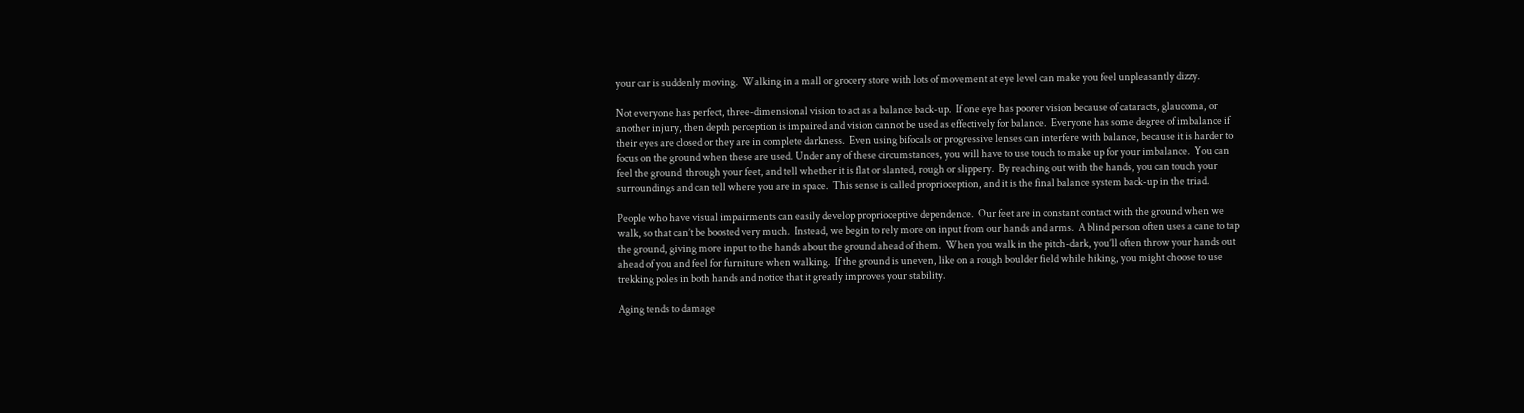your car is suddenly moving.  Walking in a mall or grocery store with lots of movement at eye level can make you feel unpleasantly dizzy.

Not everyone has perfect, three-dimensional vision to act as a balance back-up.  If one eye has poorer vision because of cataracts, glaucoma, or another injury, then depth perception is impaired and vision cannot be used as effectively for balance.  Everyone has some degree of imbalance if their eyes are closed or they are in complete darkness.  Even using bifocals or progressive lenses can interfere with balance, because it is harder to focus on the ground when these are used. Under any of these circumstances, you will have to use touch to make up for your imbalance.  You can feel the ground  through your feet, and tell whether it is flat or slanted, rough or slippery.  By reaching out with the hands, you can touch your surroundings and can tell where you are in space.  This sense is called proprioception, and it is the final balance system back-up in the triad.

People who have visual impairments can easily develop proprioceptive dependence.  Our feet are in constant contact with the ground when we walk, so that can’t be boosted very much.  Instead, we begin to rely more on input from our hands and arms.  A blind person often uses a cane to tap the ground, giving more input to the hands about the ground ahead of them.  When you walk in the pitch-dark, you’ll often throw your hands out ahead of you and feel for furniture when walking.  If the ground is uneven, like on a rough boulder field while hiking, you might choose to use trekking poles in both hands and notice that it greatly improves your stability.

Aging tends to damage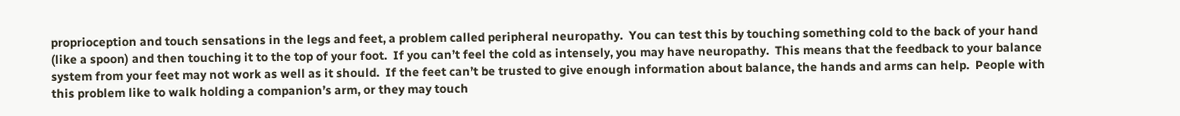proprioception and touch sensations in the legs and feet, a problem called peripheral neuropathy.  You can test this by touching something cold to the back of your hand (like a spoon) and then touching it to the top of your foot.  If you can’t feel the cold as intensely, you may have neuropathy.  This means that the feedback to your balance system from your feet may not work as well as it should.  If the feet can’t be trusted to give enough information about balance, the hands and arms can help.  People with this problem like to walk holding a companion’s arm, or they may touch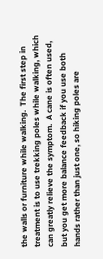the walls or furniture while walking.  The first step in treatment is to use trekking poles while walking, which can greatly relieve the symptom.  A cane is often used, but you get more balance feedback if you use both hands rather than just one, so hiking poles are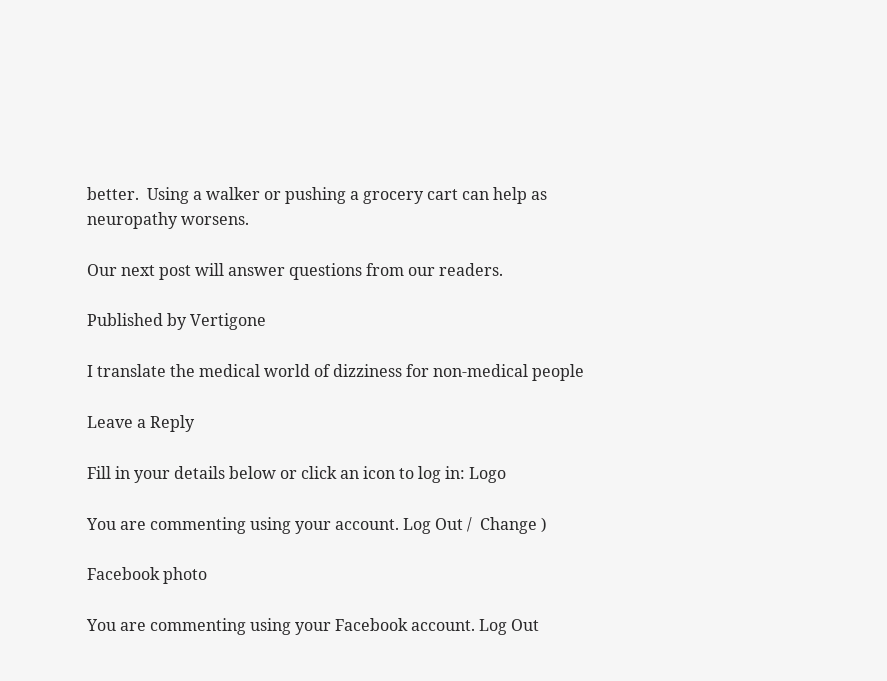better.  Using a walker or pushing a grocery cart can help as neuropathy worsens.

Our next post will answer questions from our readers.

Published by Vertigone

I translate the medical world of dizziness for non-medical people

Leave a Reply

Fill in your details below or click an icon to log in: Logo

You are commenting using your account. Log Out /  Change )

Facebook photo

You are commenting using your Facebook account. Log Out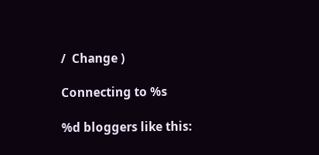/  Change )

Connecting to %s

%d bloggers like this: